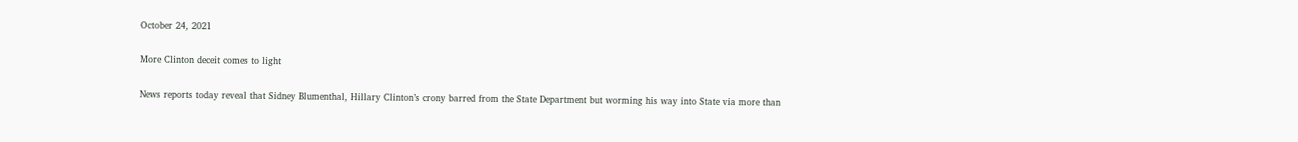October 24, 2021

More Clinton deceit comes to light

News reports today reveal that Sidney Blumenthal, Hillary Clinton’s crony barred from the State Department but worming his way into State via more than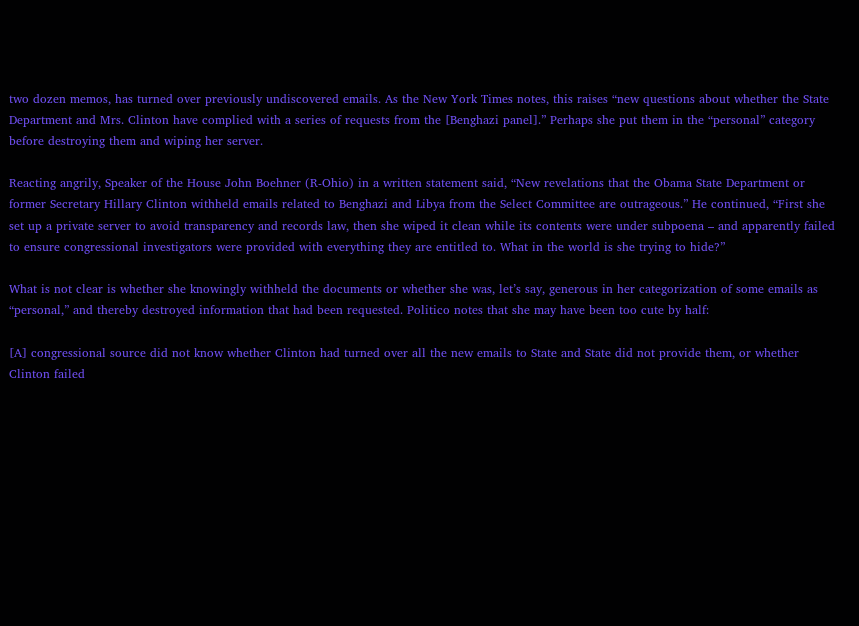two dozen memos, has turned over previously undiscovered emails. As the New York Times notes, this raises “new questions about whether the State Department and Mrs. Clinton have complied with a series of requests from the [Benghazi panel].” Perhaps she put them in the “personal” category before destroying them and wiping her server.

Reacting angrily, Speaker of the House John Boehner (R-Ohio) in a written statement said, “New revelations that the Obama State Department or former Secretary Hillary Clinton withheld emails related to Benghazi and Libya from the Select Committee are outrageous.” He continued, “First she set up a private server to avoid transparency and records law, then she wiped it clean while its contents were under subpoena – and apparently failed to ensure congressional investigators were provided with everything they are entitled to. What in the world is she trying to hide?”

What is not clear is whether she knowingly withheld the documents or whether she was, let’s say, generous in her categorization of some emails as “personal,” and thereby destroyed information that had been requested. Politico notes that she may have been too cute by half:

[A] congressional source did not know whether Clinton had turned over all the new emails to State and State did not provide them, or whether Clinton failed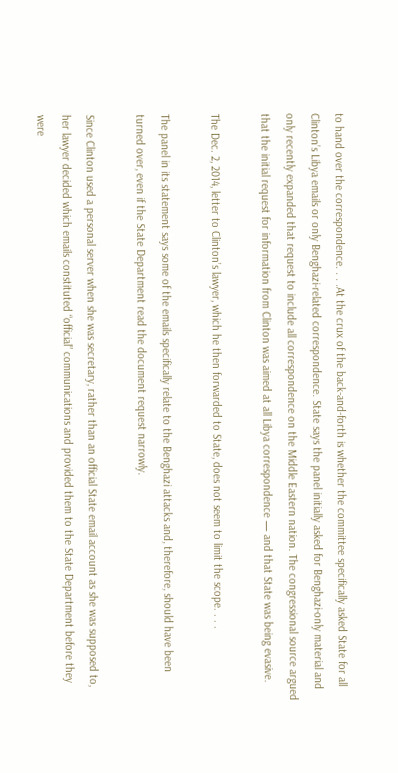to hand over the correspondence. . . .At the crux of the back-and-forth is whether the committee specifically asked State for all Clinton’s Libya emails or only Benghazi-related correspondence. State says the panel initially asked for Benghazi-only material and only recently expanded that request to include all correspondence on the Middle Eastern nation. The congressional source argued that the initial request for information from Clinton was aimed at all Libya correspondence — and that State was being evasive.

The Dec. 2, 2014, letter to Clinton’s lawyer, which he then forwarded to State, does not seem to limit the scope. . . .

The panel in its statement says some of the emails specifically relate to the Benghazi attacks and, therefore, should have been turned over, even if the State Department read the document request narrowly.

Since Clinton used a personal server when she was secretary, rather than an official State email account as she was supposed to, her lawyer decided which emails constituted “official” communications and provided them to the State Department before they were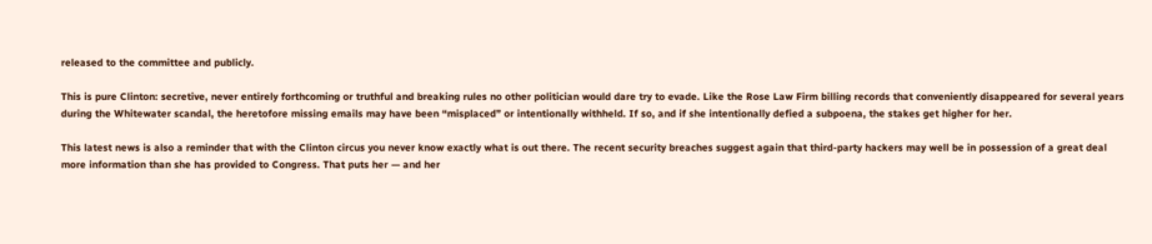released to the committee and publicly.

This is pure Clinton: secretive, never entirely forthcoming or truthful and breaking rules no other politician would dare try to evade. Like the Rose Law Firm billing records that conveniently disappeared for several years during the Whitewater scandal, the heretofore missing emails may have been “misplaced” or intentionally withheld. If so, and if she intentionally defied a subpoena, the stakes get higher for her.

This latest news is also a reminder that with the Clinton circus you never know exactly what is out there. The recent security breaches suggest again that third-party hackers may well be in possession of a great deal more information than she has provided to Congress. That puts her — and her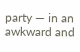party — in an awkward and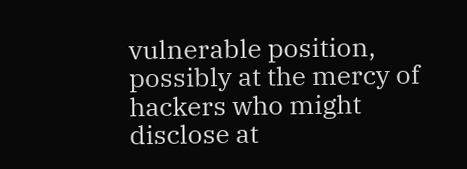vulnerable position, possibly at the mercy of hackers who might disclose at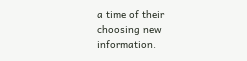a time of their choosing new information.